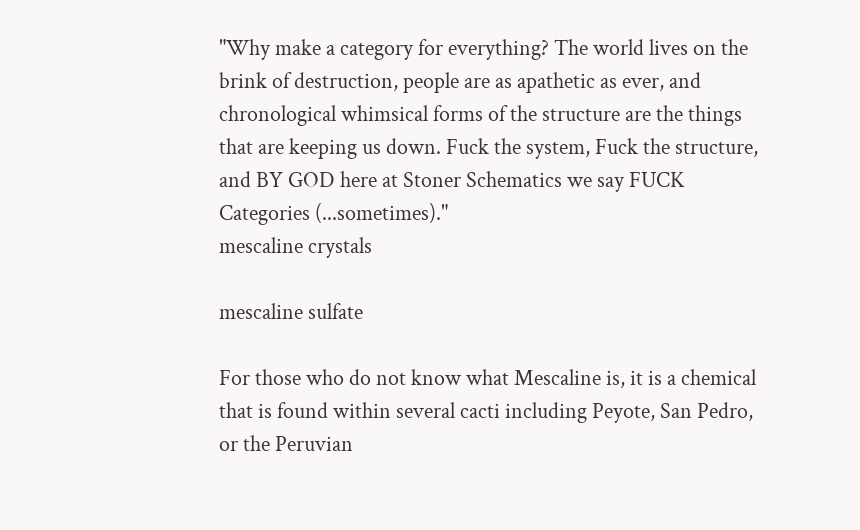"Why make a category for everything? The world lives on the brink of destruction, people are as apathetic as ever, and chronological whimsical forms of the structure are the things that are keeping us down. Fuck the system, Fuck the structure, and BY GOD here at Stoner Schematics we say FUCK Categories (...sometimes)."
mescaline crystals

mescaline sulfate

For those who do not know what Mescaline is, it is a chemical that is found within several cacti including Peyote, San Pedro, or the Peruvian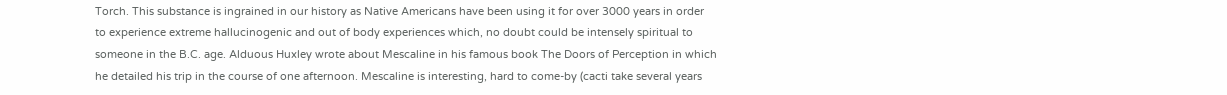Torch. This substance is ingrained in our history as Native Americans have been using it for over 3000 years in order to experience extreme hallucinogenic and out of body experiences which, no doubt could be intensely spiritual to someone in the B.C. age. Alduous Huxley wrote about Mescaline in his famous book The Doors of Perception in which he detailed his trip in the course of one afternoon. Mescaline is interesting, hard to come-by (cacti take several years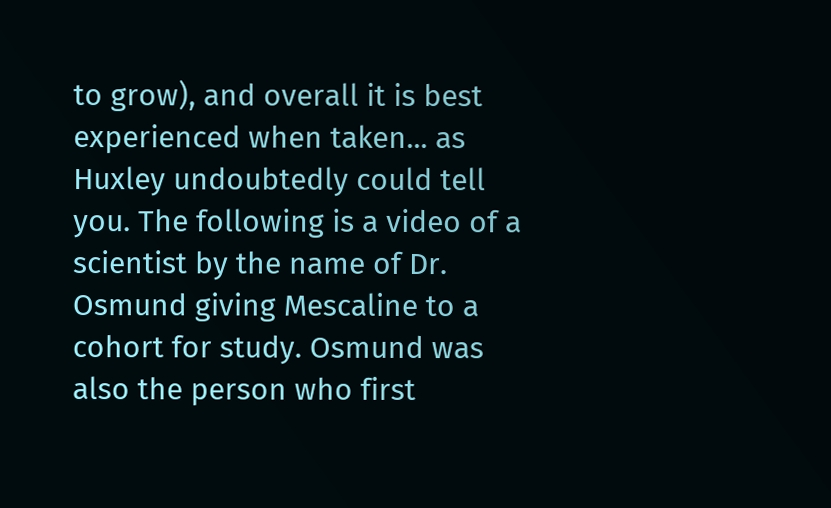to grow), and overall it is best experienced when taken... as Huxley undoubtedly could tell you. The following is a video of a scientist by the name of Dr. Osmund giving Mescaline to a cohort for study. Osmund was also the person who first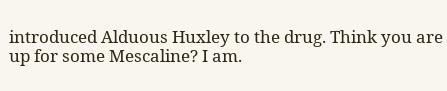introduced Alduous Huxley to the drug. Think you are up for some Mescaline? I am.